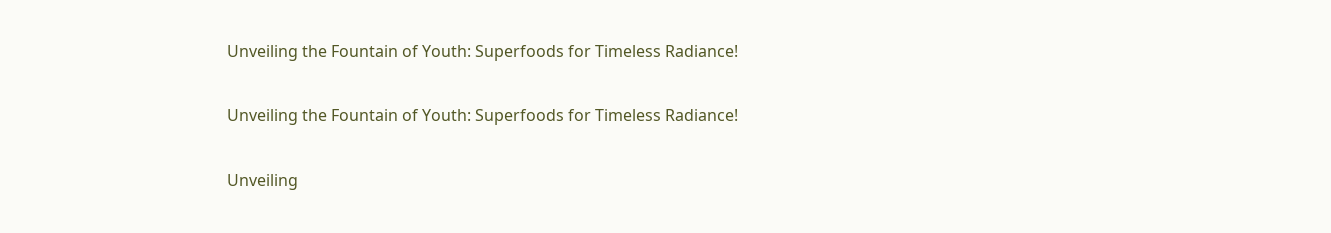Unveiling the Fountain of Youth: Superfoods for Timeless Radiance!

Unveiling the Fountain of Youth: Superfoods for Timeless Radiance!

Unveiling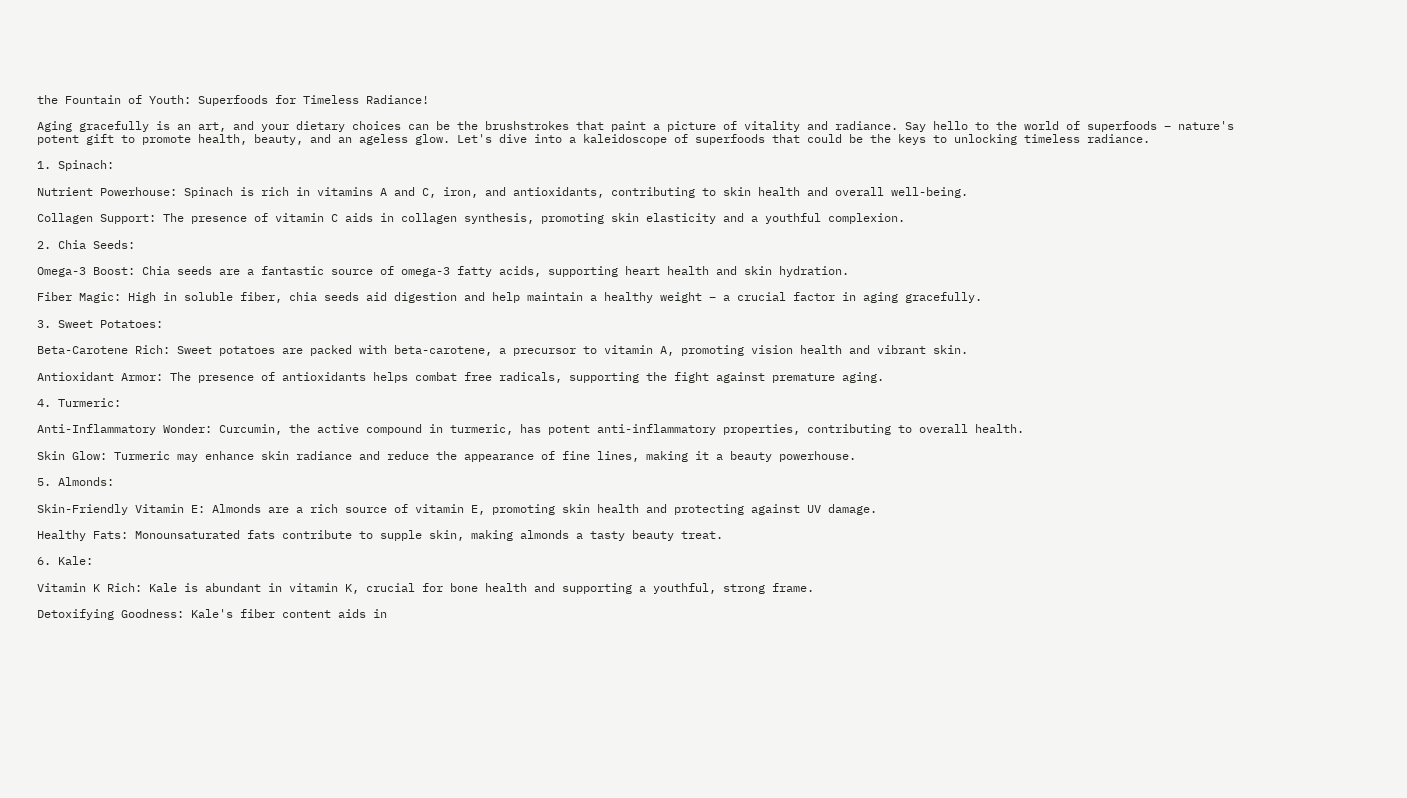the Fountain of Youth: Superfoods for Timeless Radiance!

Aging gracefully is an art, and your dietary choices can be the brushstrokes that paint a picture of vitality and radiance. Say hello to the world of superfoods – nature's potent gift to promote health, beauty, and an ageless glow. Let's dive into a kaleidoscope of superfoods that could be the keys to unlocking timeless radiance.

1. Spinach:

Nutrient Powerhouse: Spinach is rich in vitamins A and C, iron, and antioxidants, contributing to skin health and overall well-being.

Collagen Support: The presence of vitamin C aids in collagen synthesis, promoting skin elasticity and a youthful complexion.

2. Chia Seeds:

Omega-3 Boost: Chia seeds are a fantastic source of omega-3 fatty acids, supporting heart health and skin hydration.

Fiber Magic: High in soluble fiber, chia seeds aid digestion and help maintain a healthy weight – a crucial factor in aging gracefully.

3. Sweet Potatoes:

Beta-Carotene Rich: Sweet potatoes are packed with beta-carotene, a precursor to vitamin A, promoting vision health and vibrant skin.

Antioxidant Armor: The presence of antioxidants helps combat free radicals, supporting the fight against premature aging.

4. Turmeric:

Anti-Inflammatory Wonder: Curcumin, the active compound in turmeric, has potent anti-inflammatory properties, contributing to overall health.

Skin Glow: Turmeric may enhance skin radiance and reduce the appearance of fine lines, making it a beauty powerhouse.

5. Almonds:

Skin-Friendly Vitamin E: Almonds are a rich source of vitamin E, promoting skin health and protecting against UV damage.

Healthy Fats: Monounsaturated fats contribute to supple skin, making almonds a tasty beauty treat.

6. Kale:

Vitamin K Rich: Kale is abundant in vitamin K, crucial for bone health and supporting a youthful, strong frame.

Detoxifying Goodness: Kale's fiber content aids in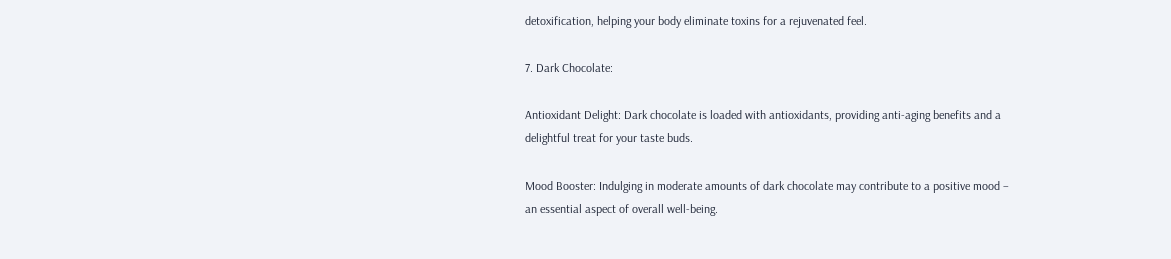detoxification, helping your body eliminate toxins for a rejuvenated feel.

7. Dark Chocolate:

Antioxidant Delight: Dark chocolate is loaded with antioxidants, providing anti-aging benefits and a delightful treat for your taste buds.

Mood Booster: Indulging in moderate amounts of dark chocolate may contribute to a positive mood – an essential aspect of overall well-being.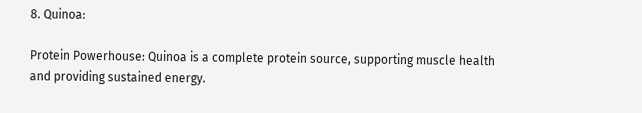8. Quinoa:

Protein Powerhouse: Quinoa is a complete protein source, supporting muscle health and providing sustained energy.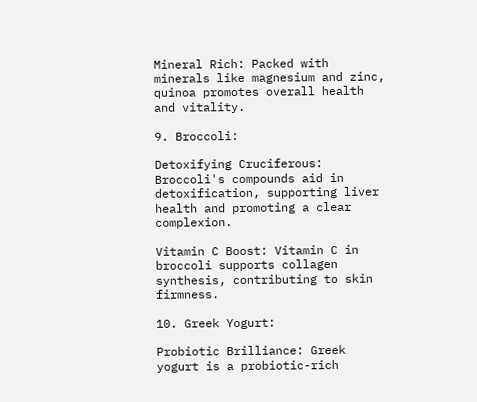Mineral Rich: Packed with minerals like magnesium and zinc, quinoa promotes overall health and vitality.

9. Broccoli:

Detoxifying Cruciferous: Broccoli's compounds aid in detoxification, supporting liver health and promoting a clear complexion.

Vitamin C Boost: Vitamin C in broccoli supports collagen synthesis, contributing to skin firmness.

10. Greek Yogurt:

Probiotic Brilliance: Greek yogurt is a probiotic-rich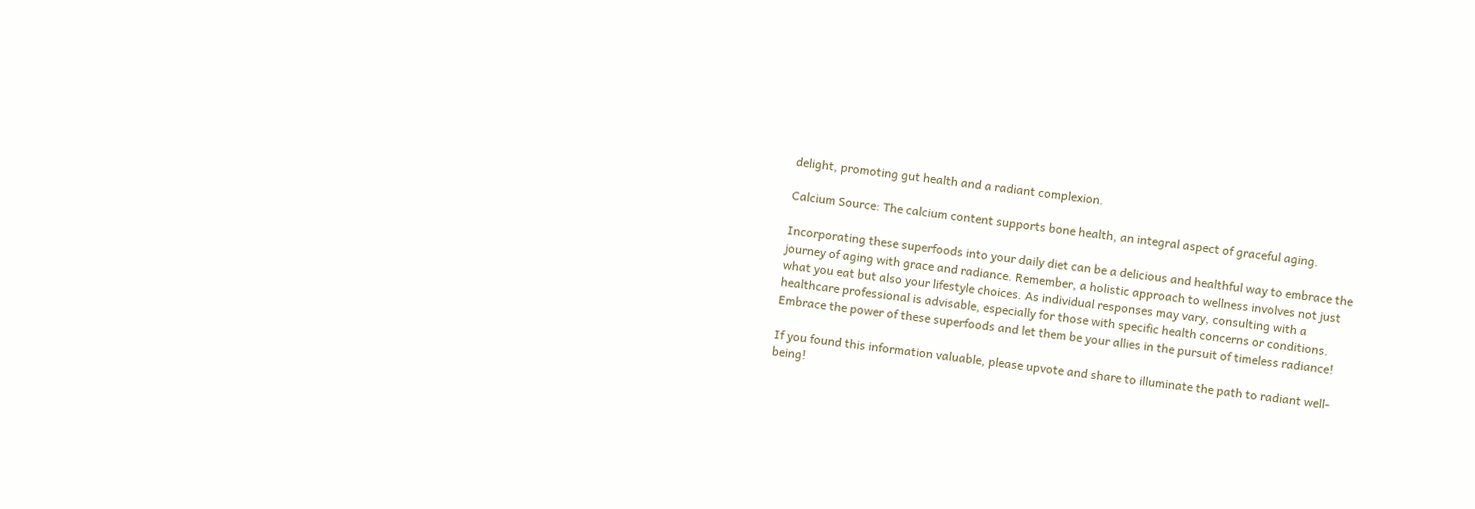delight, promoting gut health and a radiant complexion.

Calcium Source: The calcium content supports bone health, an integral aspect of graceful aging.

Incorporating these superfoods into your daily diet can be a delicious and healthful way to embrace the journey of aging with grace and radiance. Remember, a holistic approach to wellness involves not just what you eat but also your lifestyle choices. As individual responses may vary, consulting with a healthcare professional is advisable, especially for those with specific health concerns or conditions. Embrace the power of these superfoods and let them be your allies in the pursuit of timeless radiance!

If you found this information valuable, please upvote and share to illuminate the path to radiant well-being!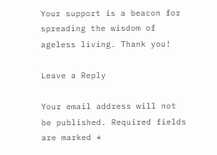Your support is a beacon for spreading the wisdom of ageless living. Thank you!

Leave a Reply

Your email address will not be published. Required fields are marked *